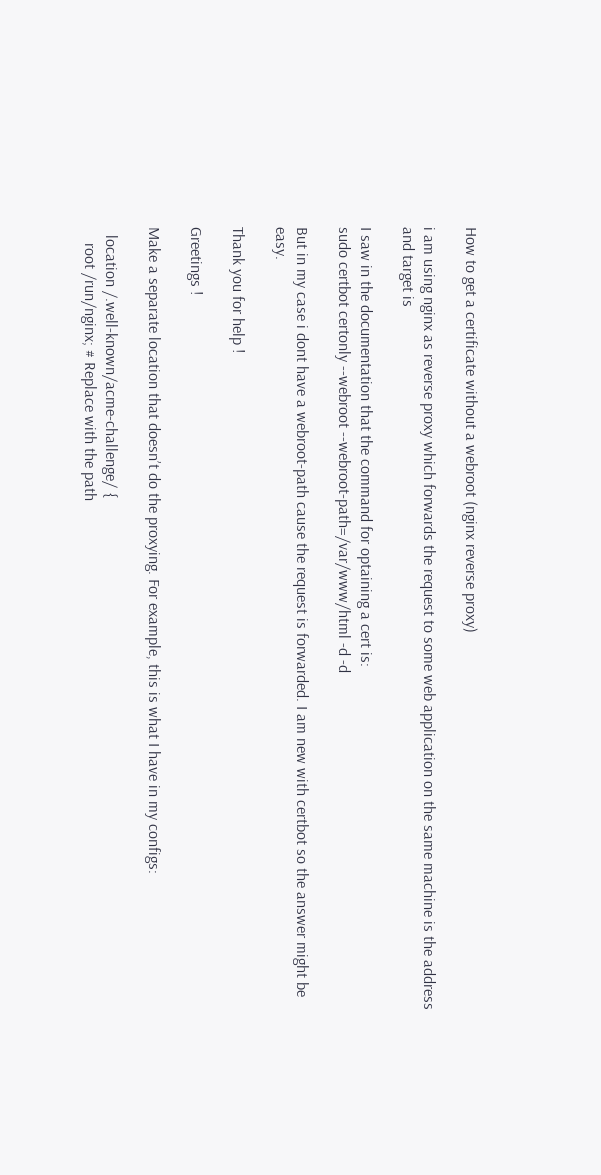How to get a certificate without a webroot (nginx reverse proxy)

i am using nginx as reverse proxy which forwards the request to some web application on the same machine is the address and target is

I saw in the documentation that the command for optaining a cert is:
sudo certbot certonly --webroot --webroot-path=/var/www/html -d -d

But in my case i dont have a webroot-path cause the request is forwarded. I am new with certbot so the answer might be easy.

Thank you for help !

Greetings !

Make a separate location that doesnʼt do the proxying. For example, this is what I have in my configs:

  location /.well-known/acme-challenge/ {
    root /run/nginx; # Replace with the path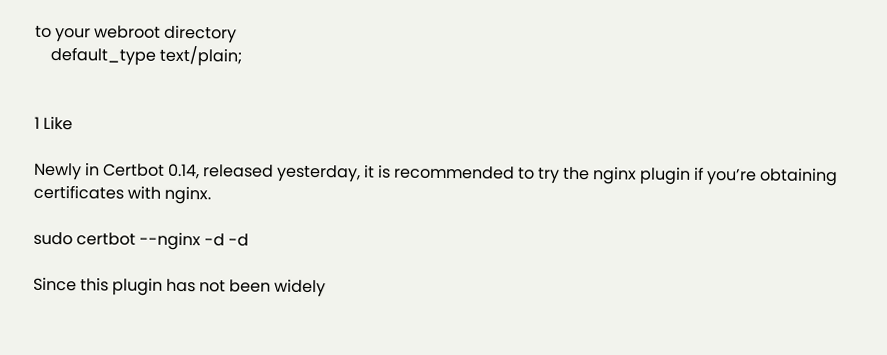to your webroot directory
    default_type text/plain;


1 Like

Newly in Certbot 0.14, released yesterday, it is recommended to try the nginx plugin if you’re obtaining certificates with nginx.

sudo certbot --nginx -d -d

Since this plugin has not been widely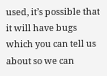used, it’s possible that it will have bugs which you can tell us about so we can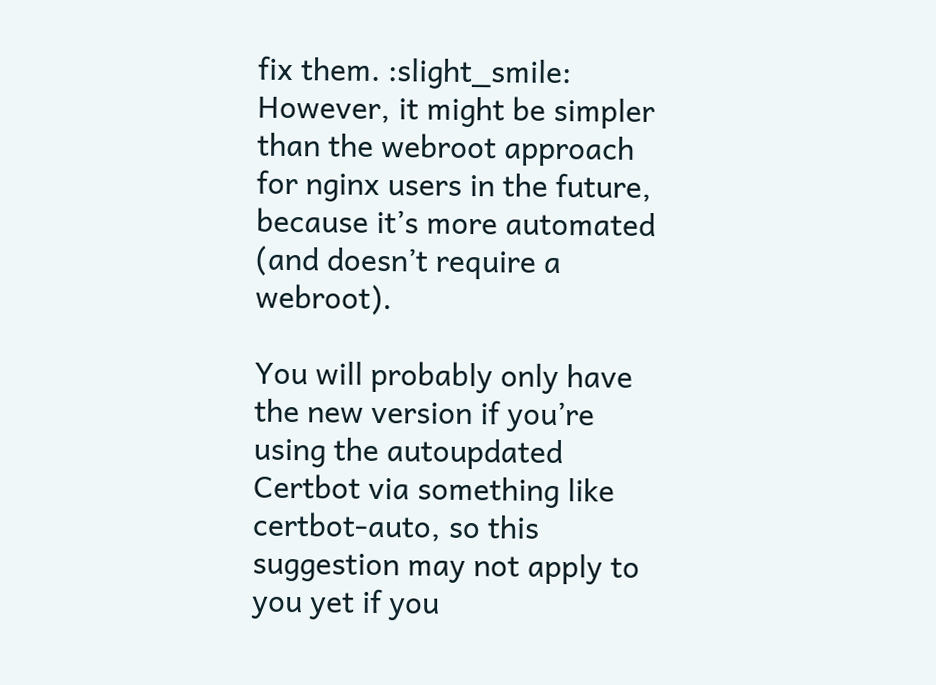fix them. :slight_smile: However, it might be simpler than the webroot approach for nginx users in the future, because it’s more automated (and doesn’t require a webroot).

You will probably only have the new version if you’re using the autoupdated Certbot via something like certbot-auto, so this suggestion may not apply to you yet if you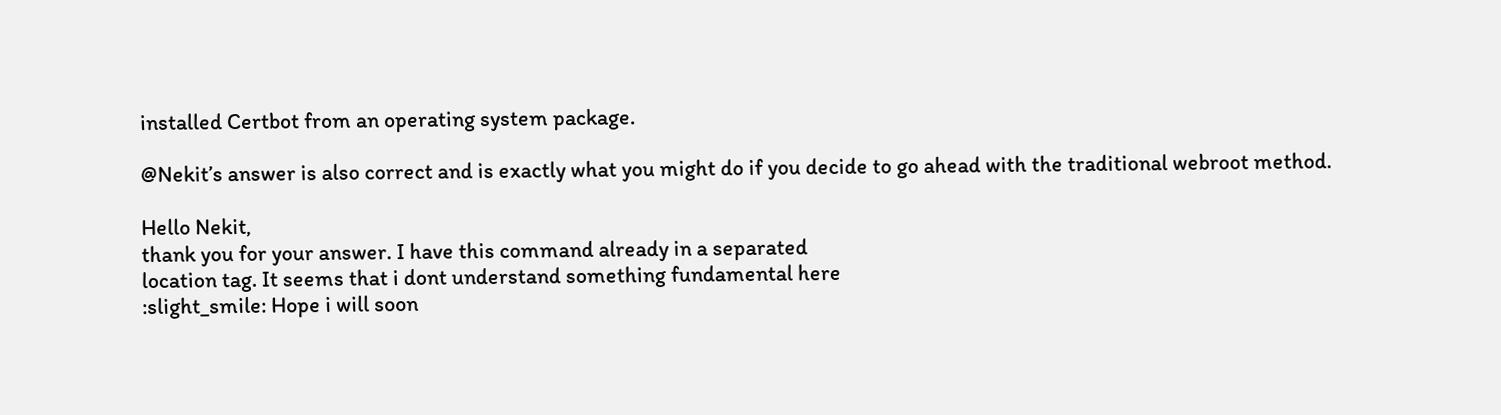installed Certbot from an operating system package.

@Nekit’s answer is also correct and is exactly what you might do if you decide to go ahead with the traditional webroot method.

Hello Nekit,
thank you for your answer. I have this command already in a separated
location tag. It seems that i dont understand something fundamental here
:slight_smile: Hope i will soon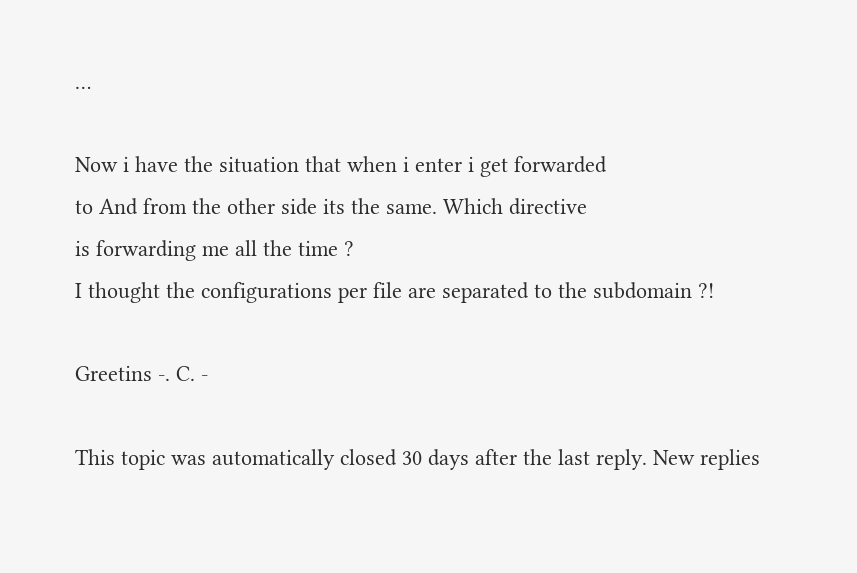…

Now i have the situation that when i enter i get forwarded
to And from the other side its the same. Which directive
is forwarding me all the time ?
I thought the configurations per file are separated to the subdomain ?!

Greetins -. C. -

This topic was automatically closed 30 days after the last reply. New replies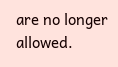are no longer allowed.